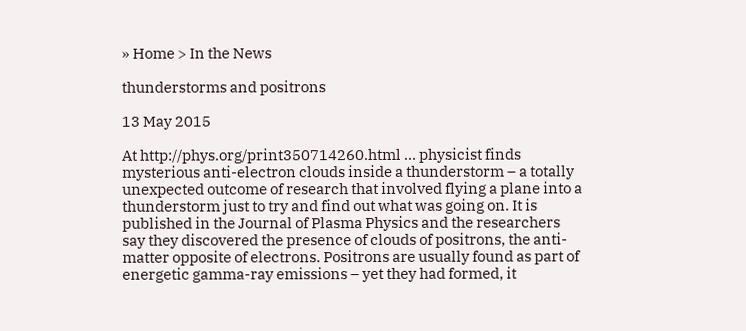» Home > In the News

thunderstorms and positrons

13 May 2015

At http://phys.org/print350714260.html … physicist finds mysterious anti-electron clouds inside a thunderstorm – a totally unexpected outcome of research that involved flying a plane into a thunderstorm just to try and find out what was going on. It is published in the Journal of Plasma Physics and the researchers say they discovered the presence of clouds of positrons, the anti-matter opposite of electrons. Positrons are usually found as part of energetic gamma-ray emissions – yet they had formed, it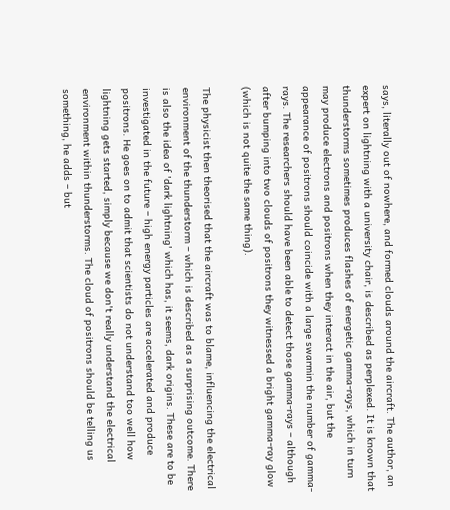says, literally out of nowhere, and formed clouds around the aircraft. The author, an expert on lightning with a university chair, is described as perplexed. It is known that thunderstorms sometimes produces flashes of energetic gamma-rays, which in turn may produce electrons and positrons when they interact in the air, but the appearance of positrons should coincide with a large swarmin the number of gamma-rays. The researchers should have been able to detect those gamma-rays – although after bumping into two clouds of positrons they witnessed a bright gamma-ray glow (which is not quite the same thing).

The physicist then theorised that the aircraft was to blame, influencing the electrical environment of the thunderstorm – which is described as a surprising outcome. There is also the idea of 'dark lightning' which has, it seems, dark origins. These are to be investigated in the future – high energy particles are accelerated and produce positrons. He goes on to admit that scientists do not understand too well how lightning gets started, simply because we don't really understand the electrical environment within thunderstorms. The cloud of positrons should be telling us something, he adds – but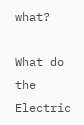what?

What do the Electric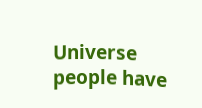Universe people have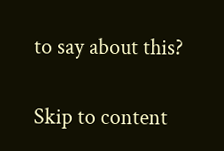to say about this?

Skip to content